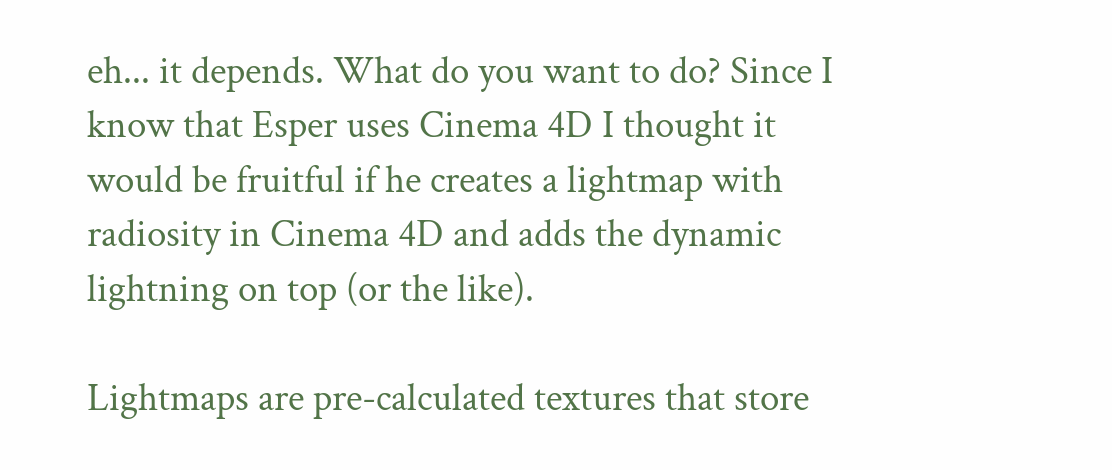eh... it depends. What do you want to do? Since I know that Esper uses Cinema 4D I thought it would be fruitful if he creates a lightmap with radiosity in Cinema 4D and adds the dynamic lightning on top (or the like).

Lightmaps are pre-calculated textures that store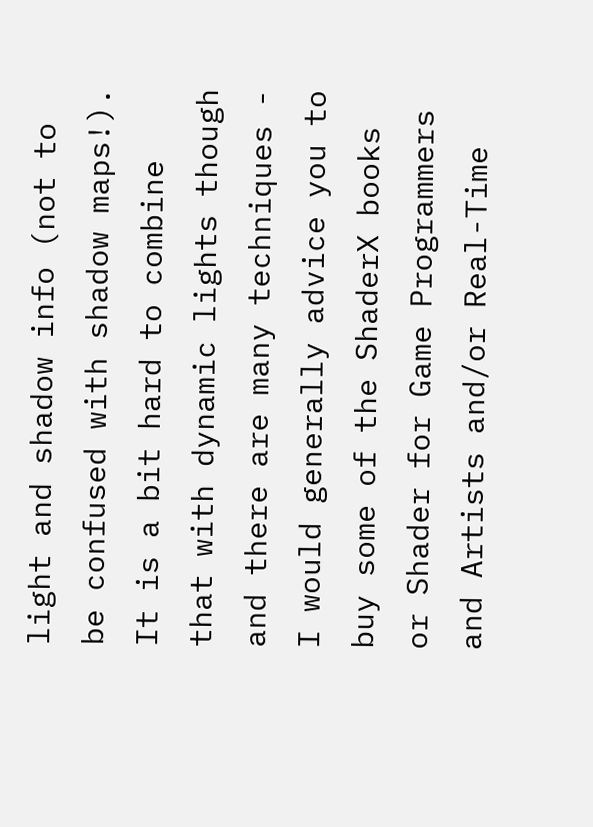light and shadow info (not to be confused with shadow maps!). It is a bit hard to combine that with dynamic lights though and there are many techniques - I would generally advice you to buy some of the ShaderX books or Shader for Game Programmers and Artists and/or Real-Time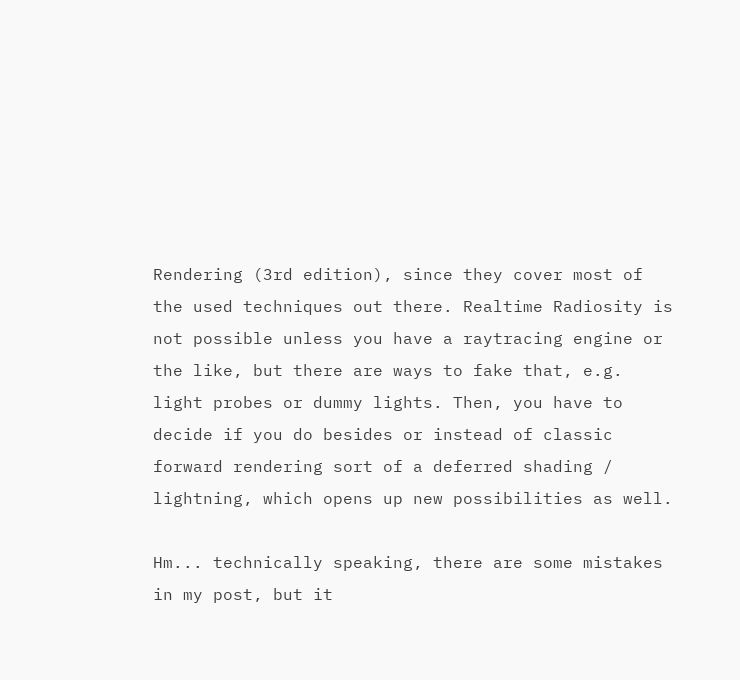Rendering (3rd edition), since they cover most of the used techniques out there. Realtime Radiosity is not possible unless you have a raytracing engine or the like, but there are ways to fake that, e.g. light probes or dummy lights. Then, you have to decide if you do besides or instead of classic forward rendering sort of a deferred shading / lightning, which opens up new possibilities as well.

Hm... technically speaking, there are some mistakes in my post, but it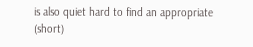is also quiet hard to find an appropriate (short)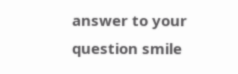answer to your question smile